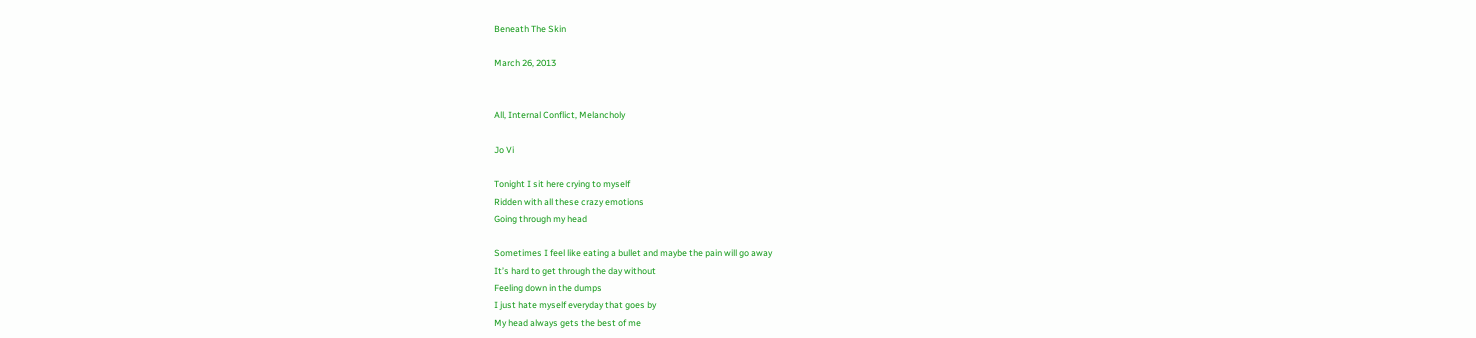Beneath The Skin

March 26, 2013


All, Internal Conflict, Melancholy

Jo Vi

Tonight I sit here crying to myself
Ridden with all these crazy emotions
Going through my head

Sometimes I feel like eating a bullet and maybe the pain will go away
It’s hard to get through the day without
Feeling down in the dumps
I just hate myself everyday that goes by
My head always gets the best of me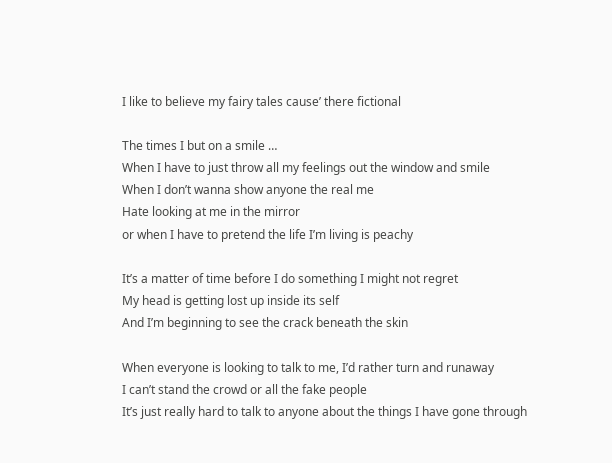I like to believe my fairy tales cause’ there fictional

The times I but on a smile …
When I have to just throw all my feelings out the window and smile
When I don’t wanna show anyone the real me
Hate looking at me in the mirror
or when I have to pretend the life I’m living is peachy

It’s a matter of time before I do something I might not regret
My head is getting lost up inside its self
And I’m beginning to see the crack beneath the skin

When everyone is looking to talk to me, I’d rather turn and runaway
I can’t stand the crowd or all the fake people
It’s just really hard to talk to anyone about the things I have gone through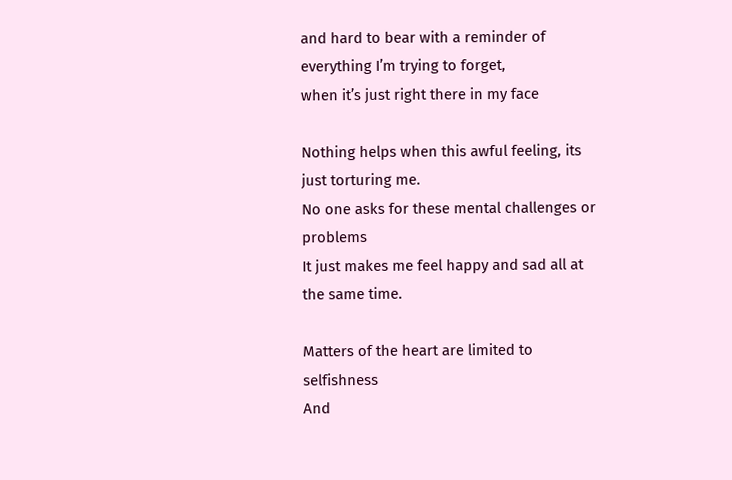and hard to bear with a reminder of everything I’m trying to forget,
when it’s just right there in my face

Nothing helps when this awful feeling, its just torturing me.
No one asks for these mental challenges or problems
It just makes me feel happy and sad all at the same time.

Matters of the heart are limited to selfishness
And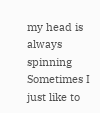my head is always spinning
Sometimes I just like to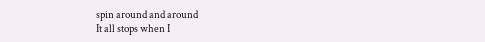spin around and around
It all stops when I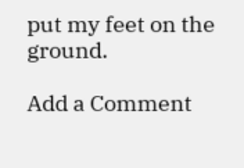put my feet on the ground.

Add a Comment